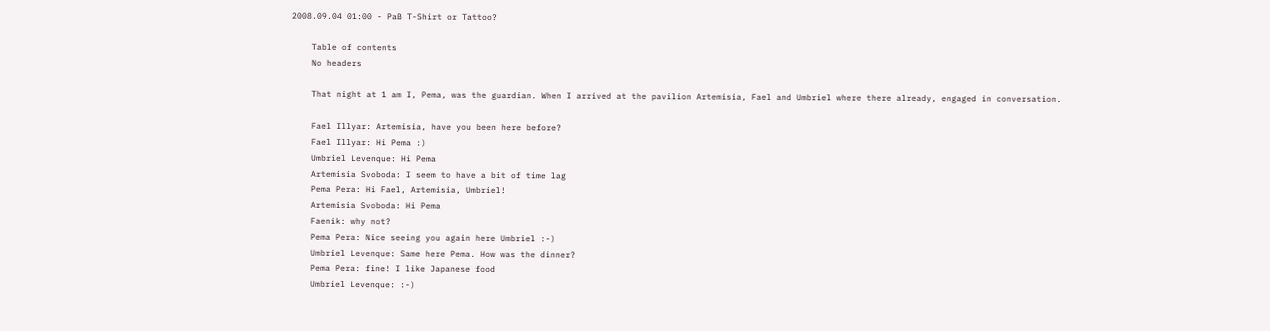2008.09.04 01:00 - PaB T-Shirt or Tattoo?

    Table of contents
    No headers

    That night at 1 am I, Pema, was the guardian. When I arrived at the pavilion Artemisia, Fael and Umbriel where there already, engaged in conversation.

    Fael Illyar: Artemisia, have you been here before?
    Fael Illyar: Hi Pema :)
    Umbriel Levenque: Hi Pema
    Artemisia Svoboda: I seem to have a bit of time lag
    Pema Pera: Hi Fael, Artemisia, Umbriel!
    Artemisia Svoboda: Hi Pema
    Faenik: why not?
    Pema Pera: Nice seeing you again here Umbriel :-)
    Umbriel Levenque: Same here Pema. How was the dinner?
    Pema Pera: fine! I like Japanese food
    Umbriel Levenque: :-)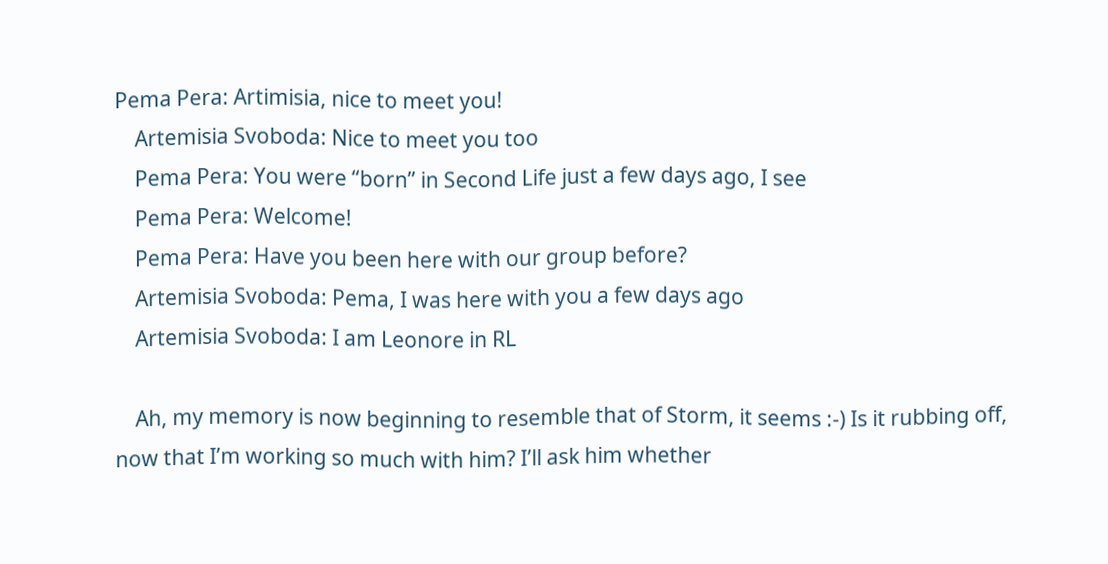Pema Pera: Artimisia, nice to meet you!
    Artemisia Svoboda: Nice to meet you too
    Pema Pera: You were “born” in Second Life just a few days ago, I see
    Pema Pera: Welcome!
    Pema Pera: Have you been here with our group before?
    Artemisia Svoboda: Pema, I was here with you a few days ago
    Artemisia Svoboda: I am Leonore in RL

    Ah, my memory is now beginning to resemble that of Storm, it seems :-) Is it rubbing off, now that I’m working so much with him? I’ll ask him whether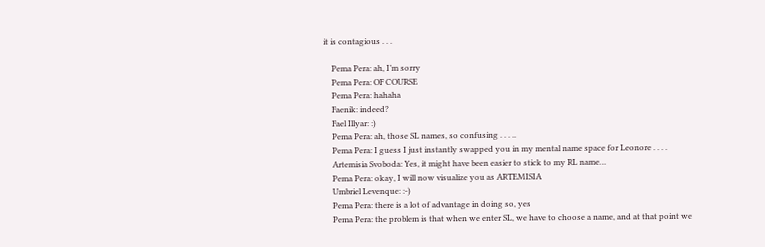it is contagious . . .

    Pema Pera: ah, I’m sorry
    Pema Pera: OF COURSE
    Pema Pera: hahaha
    Faenik: indeed?
    Fael Illyar: :)
    Pema Pera: ah, those SL names, so confusing . . . ..
    Pema Pera: I guess I just instantly swapped you in my mental name space for Leonore . . . .
    Artemisia Svoboda: Yes, it might have been easier to stick to my RL name…
    Pema Pera: okay, I will now visualize you as ARTEMISIA
    Umbriel Levenque: :-)
    Pema Pera: there is a lot of advantage in doing so, yes
    Pema Pera: the problem is that when we enter SL, we have to choose a name, and at that point we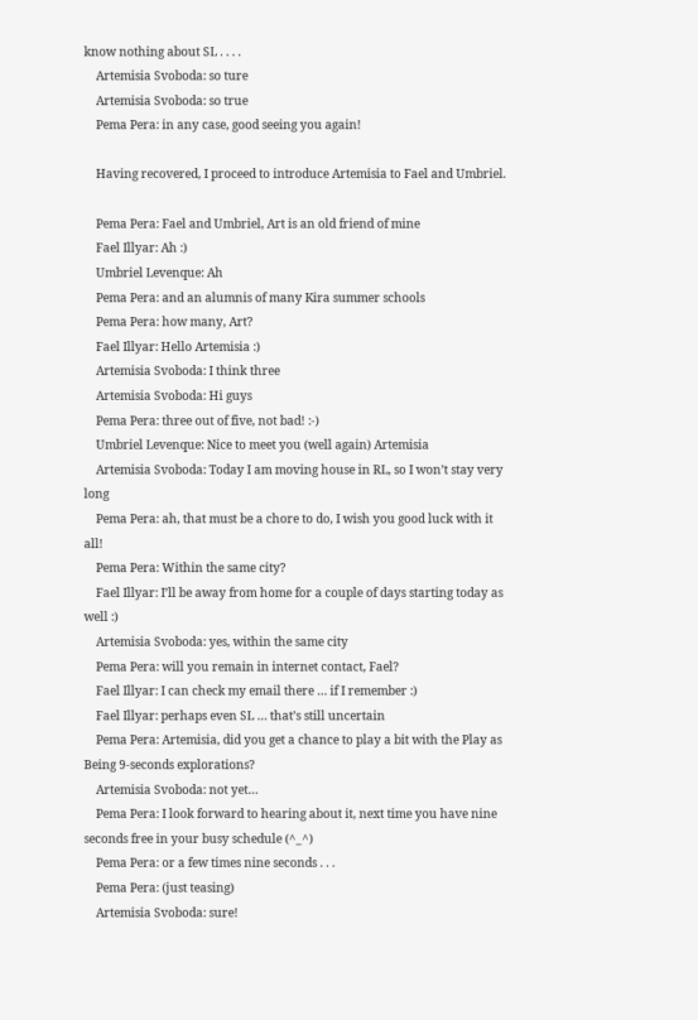know nothing about SL . . . .
    Artemisia Svoboda: so ture
    Artemisia Svoboda: so true
    Pema Pera: in any case, good seeing you again!

    Having recovered, I proceed to introduce Artemisia to Fael and Umbriel.

    Pema Pera: Fael and Umbriel, Art is an old friend of mine
    Fael Illyar: Ah :)
    Umbriel Levenque: Ah
    Pema Pera: and an alumnis of many Kira summer schools
    Pema Pera: how many, Art?
    Fael Illyar: Hello Artemisia :)
    Artemisia Svoboda: I think three
    Artemisia Svoboda: Hi guys
    Pema Pera: three out of five, not bad! :-)
    Umbriel Levenque: Nice to meet you (well again) Artemisia
    Artemisia Svoboda: Today I am moving house in RL, so I won’t stay very long
    Pema Pera: ah, that must be a chore to do, I wish you good luck with it all!
    Pema Pera: Within the same city?
    Fael Illyar: I’ll be away from home for a couple of days starting today as well :)
    Artemisia Svoboda: yes, within the same city
    Pema Pera: will you remain in internet contact, Fael?
    Fael Illyar: I can check my email there … if I remember :)
    Fael Illyar: perhaps even SL … that’s still uncertain
    Pema Pera: Artemisia, did you get a chance to play a bit with the Play as Being 9-seconds explorations?
    Artemisia Svoboda: not yet…
    Pema Pera: I look forward to hearing about it, next time you have nine seconds free in your busy schedule (^_^)
    Pema Pera: or a few times nine seconds . . .
    Pema Pera: (just teasing)
    Artemisia Svoboda: sure!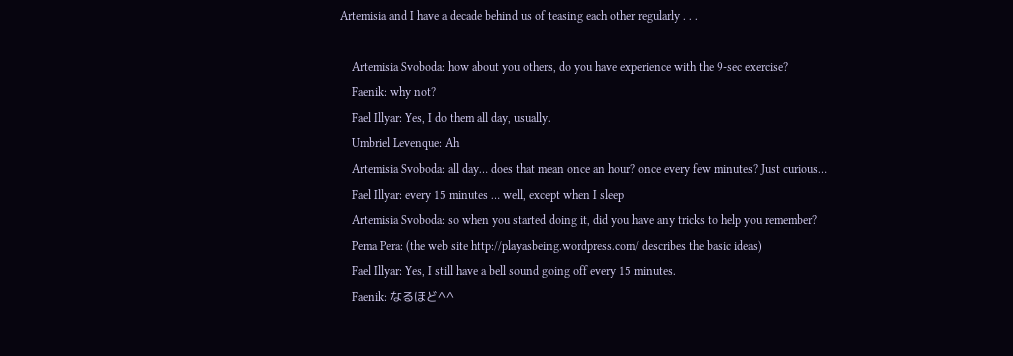Artemisia and I have a decade behind us of teasing each other regularly . . .

    Artemisia Svoboda: how about you others, do you have experience with the 9-sec exercise?
    Faenik: why not?
    Fael Illyar: Yes, I do them all day, usually.
    Umbriel Levenque: Ah
    Artemisia Svoboda: all day… does that mean once an hour? once every few minutes? Just curious…
    Fael Illyar: every 15 minutes … well, except when I sleep
    Artemisia Svoboda: so when you started doing it, did you have any tricks to help you remember?
    Pema Pera: (the web site http://playasbeing.wordpress.com/ describes the basic ideas)
    Fael Illyar: Yes, I still have a bell sound going off every 15 minutes.
    Faenik: なるほど^^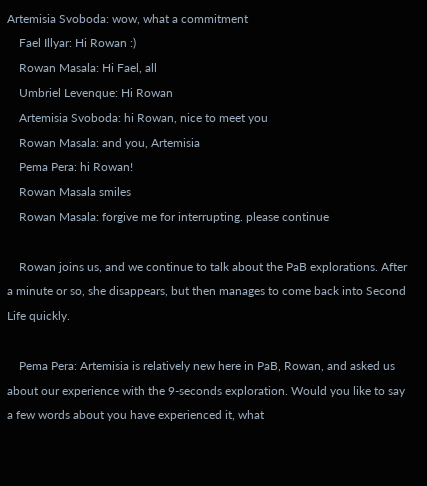Artemisia Svoboda: wow, what a commitment
    Fael Illyar: Hi Rowan :)
    Rowan Masala: Hi Fael, all
    Umbriel Levenque: Hi Rowan
    Artemisia Svoboda: hi Rowan, nice to meet you
    Rowan Masala: and you, Artemisia
    Pema Pera: hi Rowan!
    Rowan Masala smiles
    Rowan Masala: forgive me for interrupting. please continue

    Rowan joins us, and we continue to talk about the PaB explorations. After a minute or so, she disappears, but then manages to come back into Second Life quickly.

    Pema Pera: Artemisia is relatively new here in PaB, Rowan, and asked us about our experience with the 9-seconds exploration. Would you like to say a few words about you have experienced it, what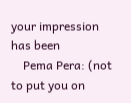your impression has been
    Pema Pera: (not to put you on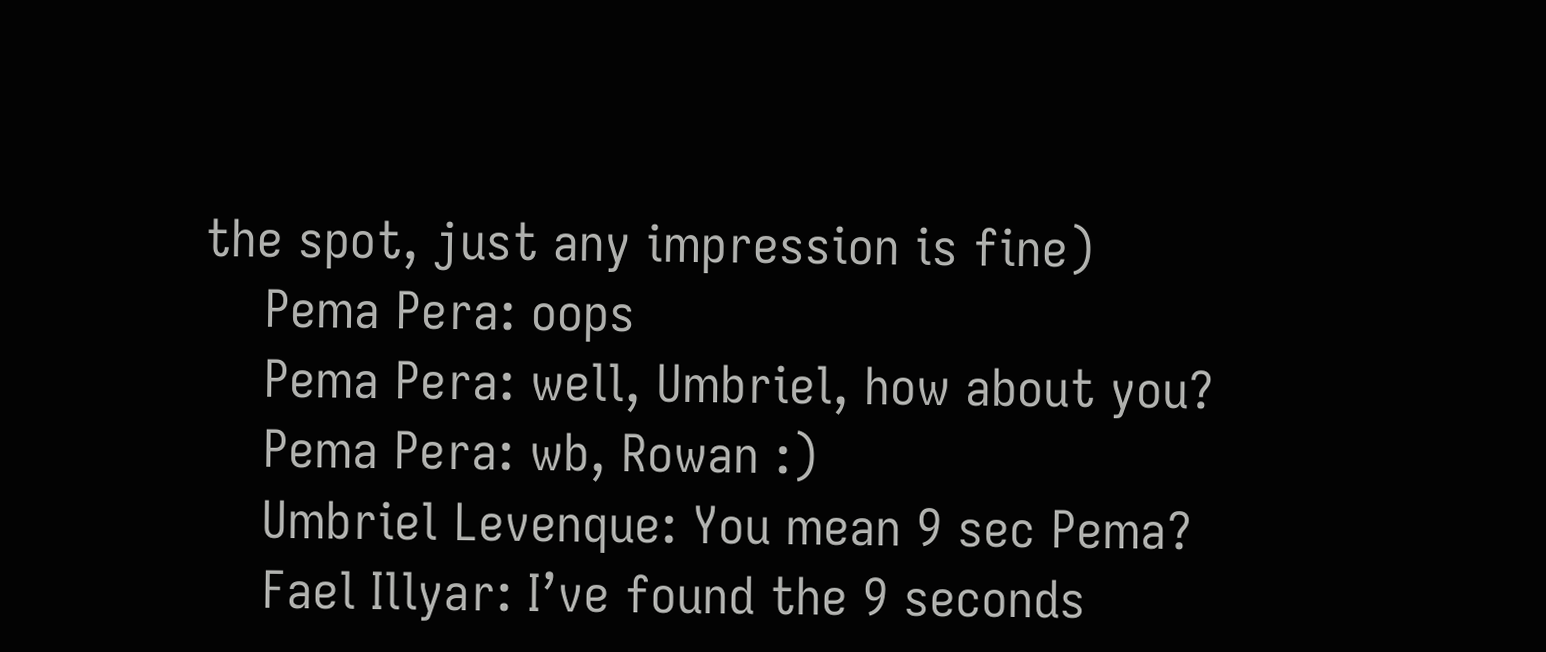the spot, just any impression is fine)
    Pema Pera: oops
    Pema Pera: well, Umbriel, how about you?
    Pema Pera: wb, Rowan :)
    Umbriel Levenque: You mean 9 sec Pema?
    Fael Illyar: I’ve found the 9 seconds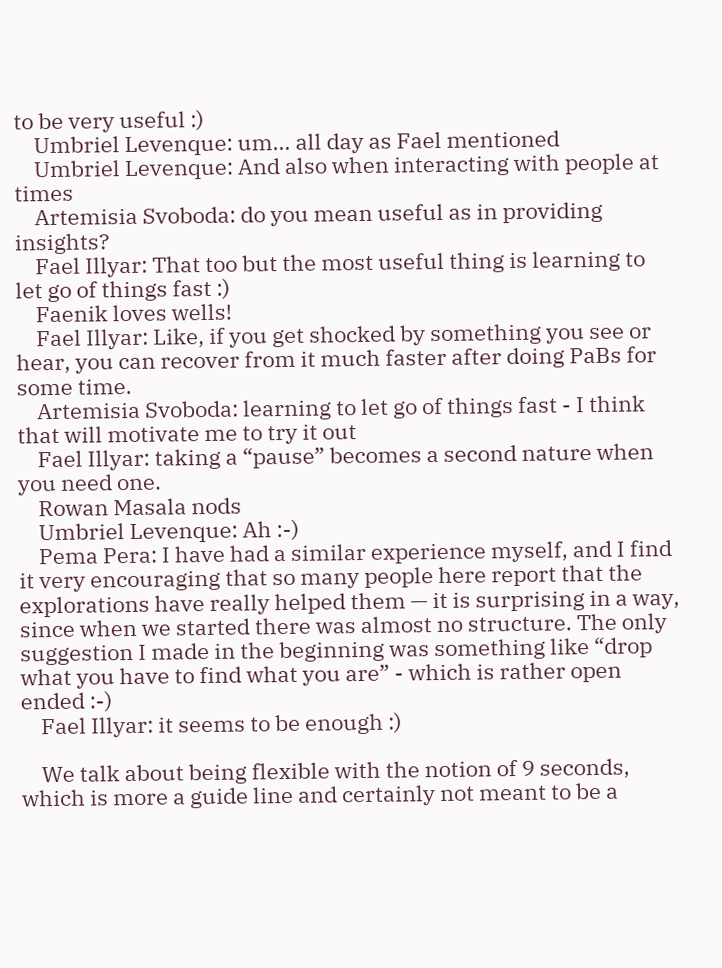to be very useful :)
    Umbriel Levenque: um… all day as Fael mentioned
    Umbriel Levenque: And also when interacting with people at times
    Artemisia Svoboda: do you mean useful as in providing insights?
    Fael Illyar: That too but the most useful thing is learning to let go of things fast :)
    Faenik loves wells!
    Fael Illyar: Like, if you get shocked by something you see or hear, you can recover from it much faster after doing PaBs for some time.
    Artemisia Svoboda: learning to let go of things fast - I think that will motivate me to try it out
    Fael Illyar: taking a “pause” becomes a second nature when you need one.
    Rowan Masala nods
    Umbriel Levenque: Ah :-)
    Pema Pera: I have had a similar experience myself, and I find it very encouraging that so many people here report that the explorations have really helped them — it is surprising in a way, since when we started there was almost no structure. The only suggestion I made in the beginning was something like “drop what you have to find what you are” - which is rather open ended :-)
    Fael Illyar: it seems to be enough :)

    We talk about being flexible with the notion of 9 seconds, which is more a guide line and certainly not meant to be a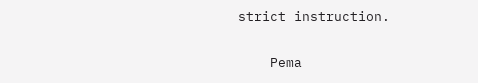strict instruction.

    Pema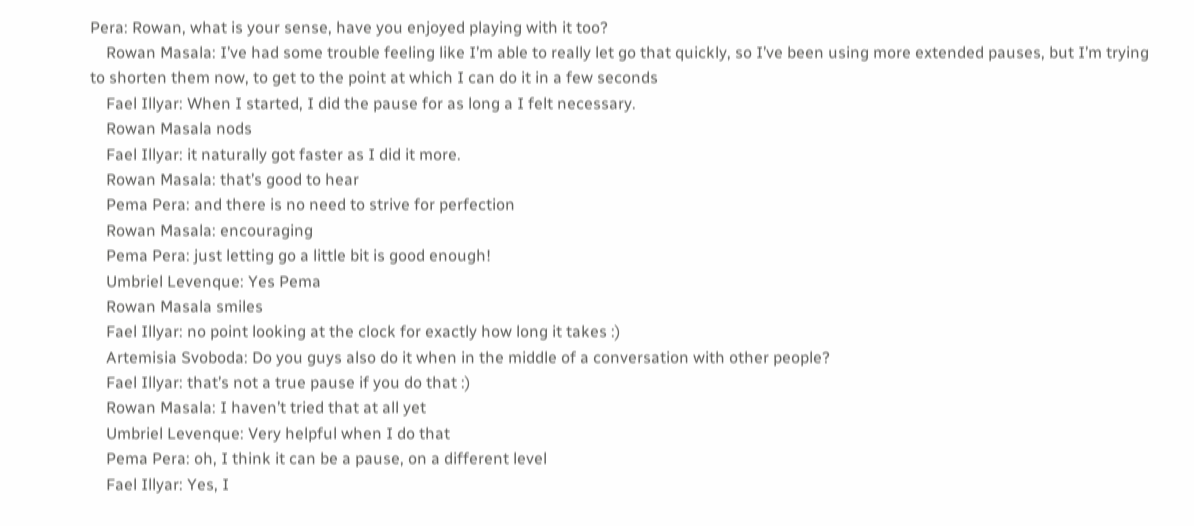Pera: Rowan, what is your sense, have you enjoyed playing with it too?
    Rowan Masala: I’ve had some trouble feeling like I’m able to really let go that quickly, so I’ve been using more extended pauses, but I’m trying to shorten them now, to get to the point at which I can do it in a few seconds
    Fael Illyar: When I started, I did the pause for as long a I felt necessary.
    Rowan Masala nods
    Fael Illyar: it naturally got faster as I did it more.
    Rowan Masala: that’s good to hear
    Pema Pera: and there is no need to strive for perfection
    Rowan Masala: encouraging
    Pema Pera: just letting go a little bit is good enough!
    Umbriel Levenque: Yes Pema
    Rowan Masala smiles
    Fael Illyar: no point looking at the clock for exactly how long it takes :)
    Artemisia Svoboda: Do you guys also do it when in the middle of a conversation with other people?
    Fael Illyar: that’s not a true pause if you do that :)
    Rowan Masala: I haven’t tried that at all yet
    Umbriel Levenque: Very helpful when I do that
    Pema Pera: oh, I think it can be a pause, on a different level
    Fael Illyar: Yes, I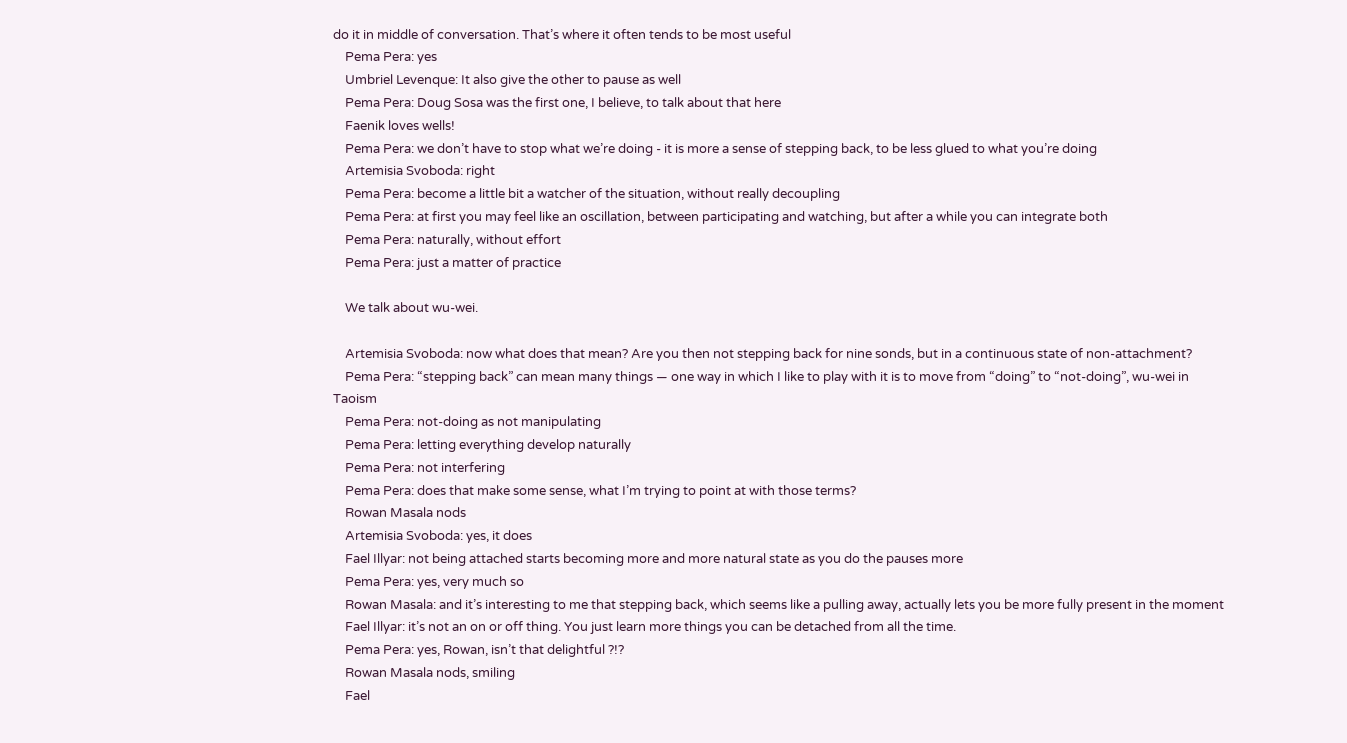do it in middle of conversation. That’s where it often tends to be most useful
    Pema Pera: yes
    Umbriel Levenque: It also give the other to pause as well
    Pema Pera: Doug Sosa was the first one, I believe, to talk about that here
    Faenik loves wells!
    Pema Pera: we don’t have to stop what we’re doing - it is more a sense of stepping back, to be less glued to what you’re doing
    Artemisia Svoboda: right
    Pema Pera: become a little bit a watcher of the situation, without really decoupling
    Pema Pera: at first you may feel like an oscillation, between participating and watching, but after a while you can integrate both
    Pema Pera: naturally, without effort
    Pema Pera: just a matter of practice

    We talk about wu-wei.

    Artemisia Svoboda: now what does that mean? Are you then not stepping back for nine sonds, but in a continuous state of non-attachment?
    Pema Pera: “stepping back” can mean many things — one way in which I like to play with it is to move from “doing” to “not-doing”, wu-wei in Taoism
    Pema Pera: not-doing as not manipulating
    Pema Pera: letting everything develop naturally
    Pema Pera: not interfering
    Pema Pera: does that make some sense, what I’m trying to point at with those terms?
    Rowan Masala nods
    Artemisia Svoboda: yes, it does
    Fael Illyar: not being attached starts becoming more and more natural state as you do the pauses more
    Pema Pera: yes, very much so
    Rowan Masala: and it’s interesting to me that stepping back, which seems like a pulling away, actually lets you be more fully present in the moment
    Fael Illyar: it’s not an on or off thing. You just learn more things you can be detached from all the time.
    Pema Pera: yes, Rowan, isn’t that delightful ?!?
    Rowan Masala nods, smiling
    Fael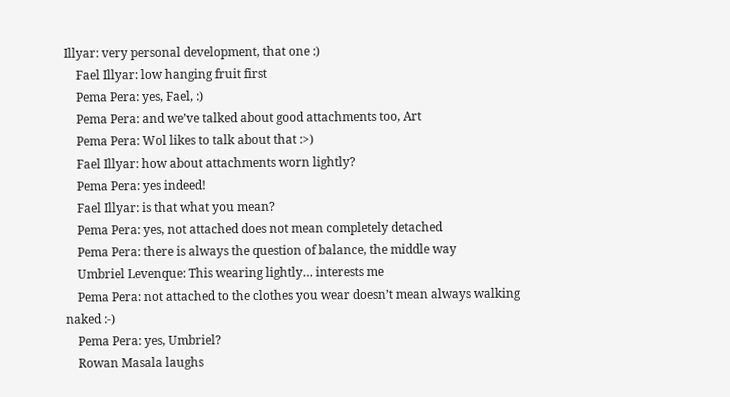Illyar: very personal development, that one :)
    Fael Illyar: low hanging fruit first
    Pema Pera: yes, Fael, :)
    Pema Pera: and we’ve talked about good attachments too, Art
    Pema Pera: Wol likes to talk about that :>)
    Fael Illyar: how about attachments worn lightly?
    Pema Pera: yes indeed!
    Fael Illyar: is that what you mean?
    Pema Pera: yes, not attached does not mean completely detached
    Pema Pera: there is always the question of balance, the middle way
    Umbriel Levenque: This wearing lightly… interests me
    Pema Pera: not attached to the clothes you wear doesn’t mean always walking naked :-)
    Pema Pera: yes, Umbriel?
    Rowan Masala laughs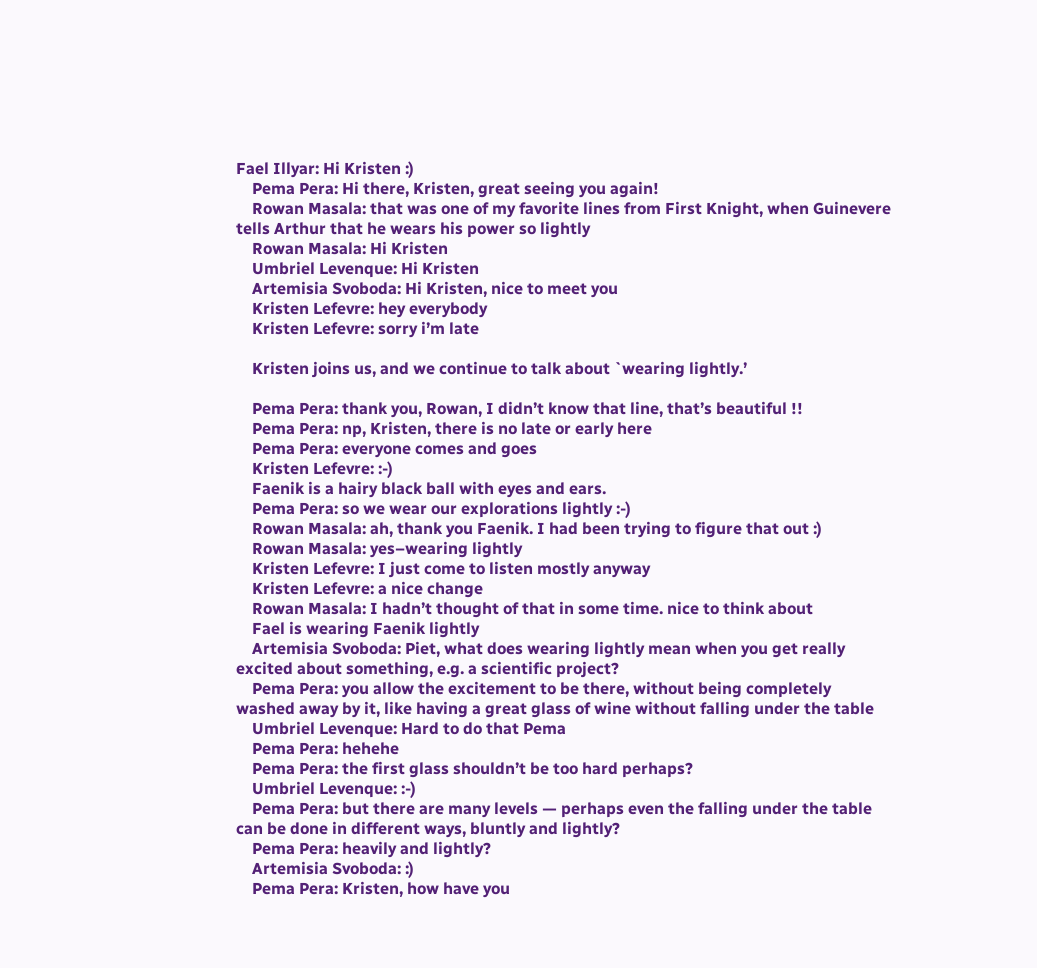Fael Illyar: Hi Kristen :)
    Pema Pera: Hi there, Kristen, great seeing you again!
    Rowan Masala: that was one of my favorite lines from First Knight, when Guinevere tells Arthur that he wears his power so lightly
    Rowan Masala: Hi Kristen
    Umbriel Levenque: Hi Kristen
    Artemisia Svoboda: Hi Kristen, nice to meet you
    Kristen Lefevre: hey everybody
    Kristen Lefevre: sorry i’m late

    Kristen joins us, and we continue to talk about `wearing lightly.’

    Pema Pera: thank you, Rowan, I didn’t know that line, that’s beautiful !!
    Pema Pera: np, Kristen, there is no late or early here
    Pema Pera: everyone comes and goes
    Kristen Lefevre: :-)
    Faenik is a hairy black ball with eyes and ears.
    Pema Pera: so we wear our explorations lightly :-)
    Rowan Masala: ah, thank you Faenik. I had been trying to figure that out :)
    Rowan Masala: yes–wearing lightly
    Kristen Lefevre: I just come to listen mostly anyway
    Kristen Lefevre: a nice change
    Rowan Masala: I hadn’t thought of that in some time. nice to think about
    Fael is wearing Faenik lightly
    Artemisia Svoboda: Piet, what does wearing lightly mean when you get really excited about something, e.g. a scientific project?
    Pema Pera: you allow the excitement to be there, without being completely washed away by it, like having a great glass of wine without falling under the table
    Umbriel Levenque: Hard to do that Pema
    Pema Pera: hehehe
    Pema Pera: the first glass shouldn’t be too hard perhaps?
    Umbriel Levenque: :-)
    Pema Pera: but there are many levels — perhaps even the falling under the table can be done in different ways, bluntly and lightly?
    Pema Pera: heavily and lightly?
    Artemisia Svoboda: :)
    Pema Pera: Kristen, how have you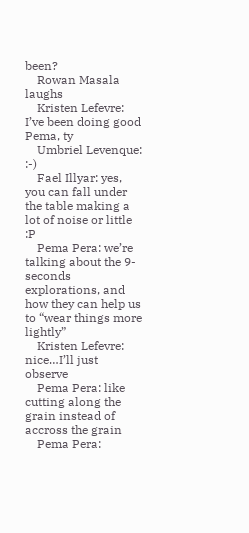been?
    Rowan Masala laughs
    Kristen Lefevre: I’ve been doing good Pema, ty
    Umbriel Levenque: :-)
    Fael Illyar: yes, you can fall under the table making a lot of noise or little :P
    Pema Pera: we’re talking about the 9-seconds explorations, and how they can help us to “wear things more lightly”
    Kristen Lefevre: nice…I’ll just observe
    Pema Pera: like cutting along the grain instead of accross the grain
    Pema Pera: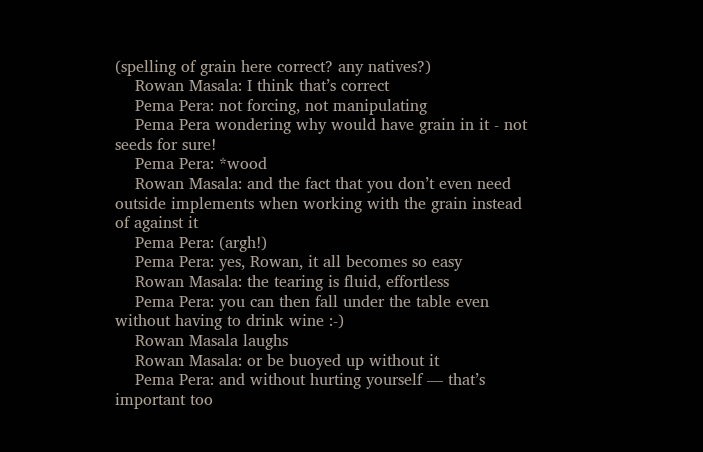(spelling of grain here correct? any natives?)
    Rowan Masala: I think that’s correct
    Pema Pera: not forcing, not manipulating
    Pema Pera wondering why would have grain in it - not seeds for sure!
    Pema Pera: *wood
    Rowan Masala: and the fact that you don’t even need outside implements when working with the grain instead of against it
    Pema Pera: (argh!)
    Pema Pera: yes, Rowan, it all becomes so easy
    Rowan Masala: the tearing is fluid, effortless
    Pema Pera: you can then fall under the table even without having to drink wine :-)
    Rowan Masala laughs
    Rowan Masala: or be buoyed up without it
    Pema Pera: and without hurting yourself — that’s important too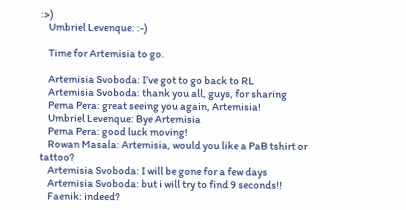:>)
    Umbriel Levenque: :-)

    Time for Artemisia to go.

    Artemisia Svoboda: I’ve got to go back to RL
    Artemisia Svoboda: thank you all, guys, for sharing
    Pema Pera: great seeing you again, Artemisia!
    Umbriel Levenque: Bye Artemisia
    Pema Pera: good luck moving!
    Rowan Masala: Artemisia, would you like a PaB tshirt or tattoo?
    Artemisia Svoboda: I will be gone for a few days
    Artemisia Svoboda: but i will try to find 9 seconds!!
    Faenik: indeed?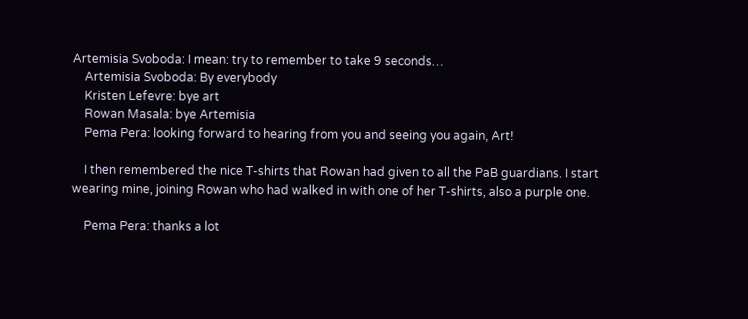Artemisia Svoboda: I mean: try to remember to take 9 seconds…
    Artemisia Svoboda: By everybody
    Kristen Lefevre: bye art
    Rowan Masala: bye Artemisia
    Pema Pera: looking forward to hearing from you and seeing you again, Art!

    I then remembered the nice T-shirts that Rowan had given to all the PaB guardians. I start wearing mine, joining Rowan who had walked in with one of her T-shirts, also a purple one.

    Pema Pera: thanks a lot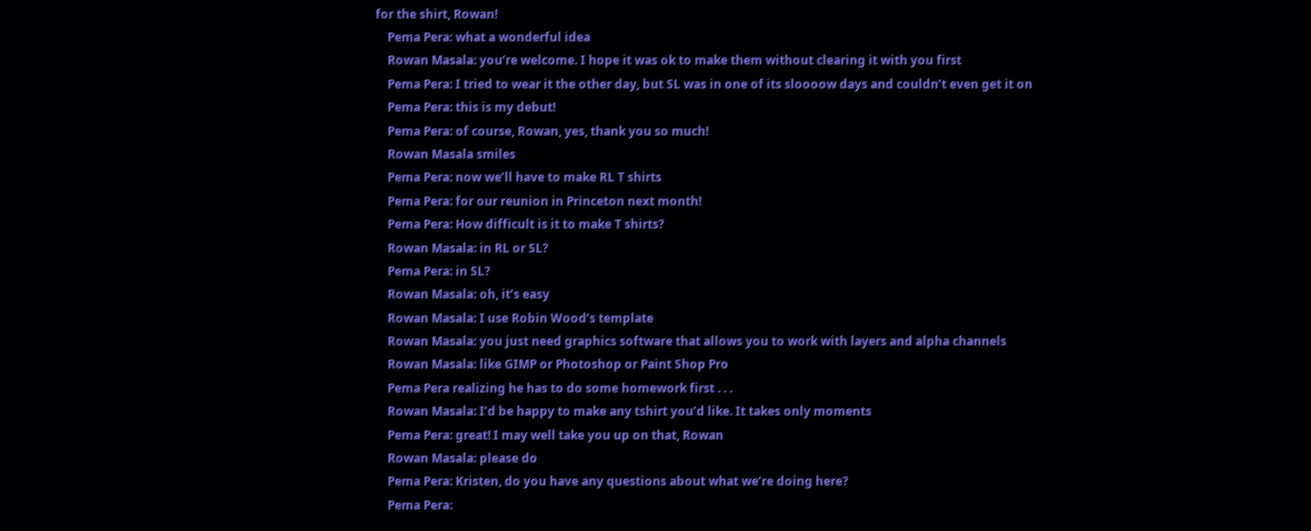for the shirt, Rowan!
    Pema Pera: what a wonderful idea
    Rowan Masala: you’re welcome. I hope it was ok to make them without clearing it with you first
    Pema Pera: I tried to wear it the other day, but SL was in one of its sloooow days and couldn’t even get it on
    Pema Pera: this is my debut!
    Pema Pera: of course, Rowan, yes, thank you so much!
    Rowan Masala smiles
    Pema Pera: now we’ll have to make RL T shirts
    Pema Pera: for our reunion in Princeton next month!
    Pema Pera: How difficult is it to make T shirts?
    Rowan Masala: in RL or SL?
    Pema Pera: in SL?
    Rowan Masala: oh, it’s easy
    Rowan Masala: I use Robin Wood’s template
    Rowan Masala: you just need graphics software that allows you to work with layers and alpha channels
    Rowan Masala: like GIMP or Photoshop or Paint Shop Pro
    Pema Pera realizing he has to do some homework first . . .
    Rowan Masala: I’d be happy to make any tshirt you’d like. It takes only moments
    Pema Pera: great! I may well take you up on that, Rowan
    Rowan Masala: please do
    Pema Pera: Kristen, do you have any questions about what we’re doing here?
    Pema Pera: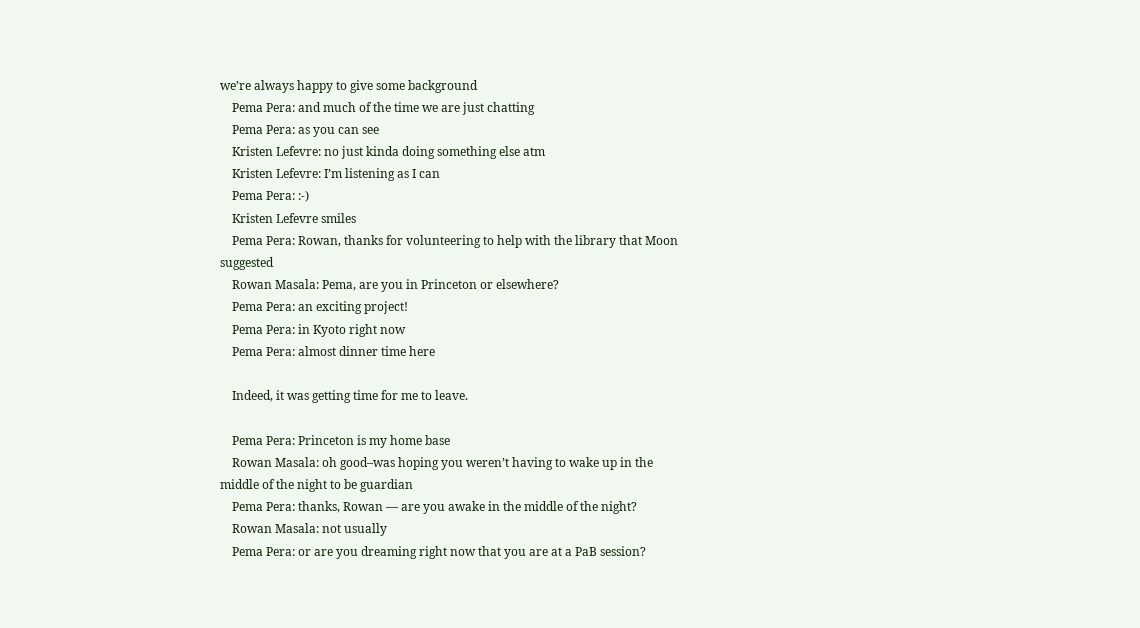we’re always happy to give some background
    Pema Pera: and much of the time we are just chatting
    Pema Pera: as you can see
    Kristen Lefevre: no just kinda doing something else atm
    Kristen Lefevre: I’m listening as I can
    Pema Pera: :-)
    Kristen Lefevre smiles
    Pema Pera: Rowan, thanks for volunteering to help with the library that Moon suggested
    Rowan Masala: Pema, are you in Princeton or elsewhere?
    Pema Pera: an exciting project!
    Pema Pera: in Kyoto right now
    Pema Pera: almost dinner time here

    Indeed, it was getting time for me to leave.

    Pema Pera: Princeton is my home base
    Rowan Masala: oh good–was hoping you weren’t having to wake up in the middle of the night to be guardian
    Pema Pera: thanks, Rowan — are you awake in the middle of the night?
    Rowan Masala: not usually
    Pema Pera: or are you dreaming right now that you are at a PaB session?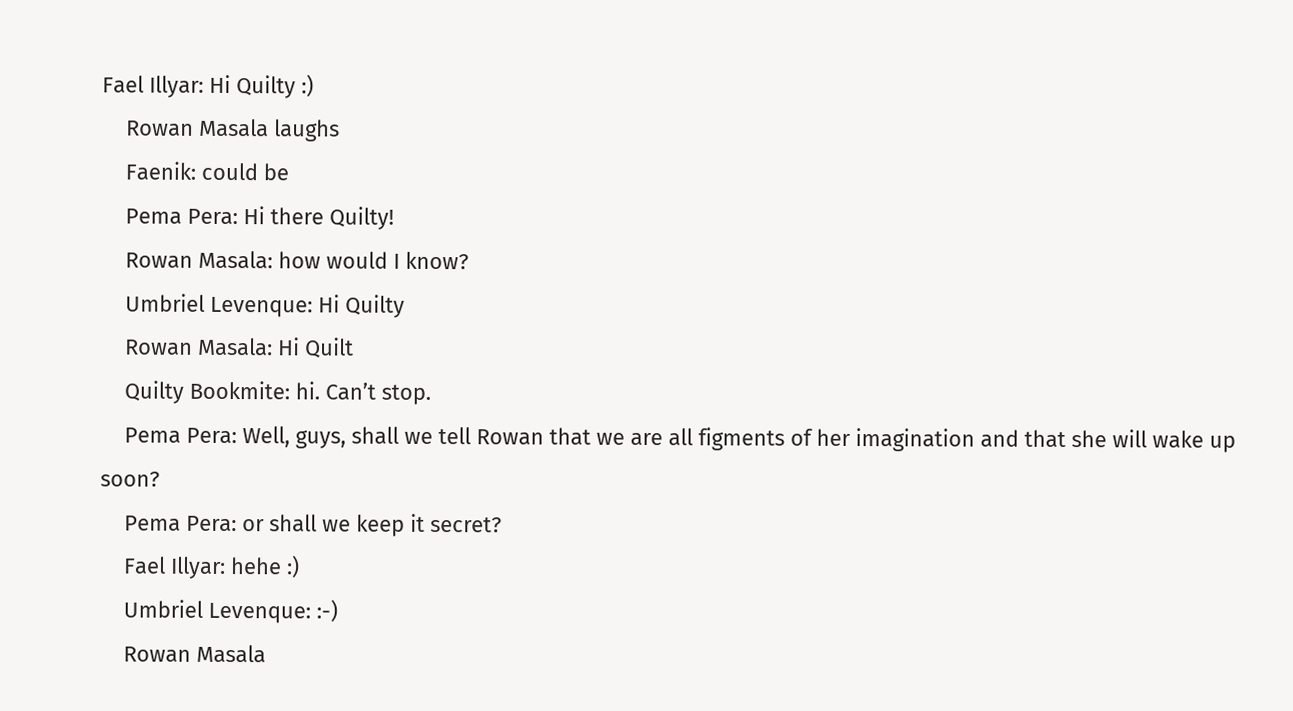Fael Illyar: Hi Quilty :)
    Rowan Masala laughs
    Faenik: could be
    Pema Pera: Hi there Quilty!
    Rowan Masala: how would I know?
    Umbriel Levenque: Hi Quilty
    Rowan Masala: Hi Quilt
    Quilty Bookmite: hi. Can’t stop.
    Pema Pera: Well, guys, shall we tell Rowan that we are all figments of her imagination and that she will wake up soon?
    Pema Pera: or shall we keep it secret?
    Fael Illyar: hehe :)
    Umbriel Levenque: :-)
    Rowan Masala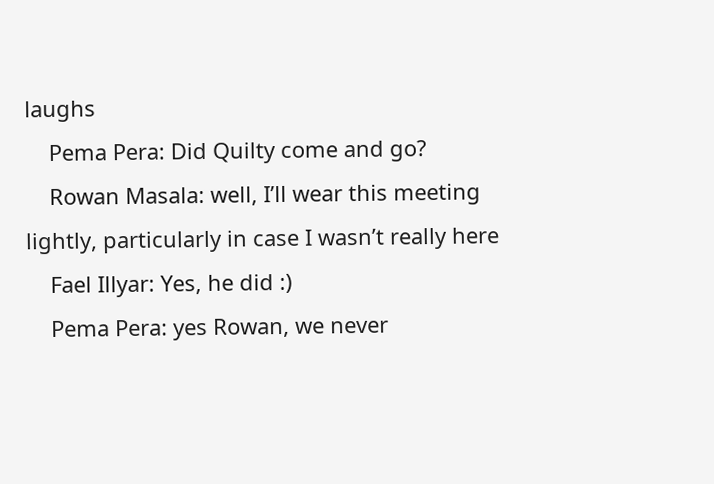laughs
    Pema Pera: Did Quilty come and go?
    Rowan Masala: well, I’ll wear this meeting lightly, particularly in case I wasn’t really here
    Fael Illyar: Yes, he did :)
    Pema Pera: yes Rowan, we never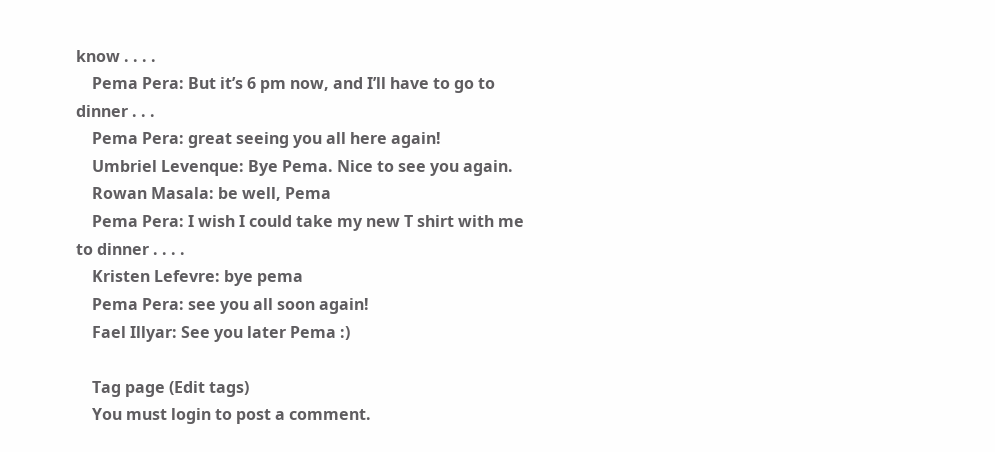know . . . .
    Pema Pera: But it’s 6 pm now, and I’ll have to go to dinner . . .
    Pema Pera: great seeing you all here again!
    Umbriel Levenque: Bye Pema. Nice to see you again.
    Rowan Masala: be well, Pema
    Pema Pera: I wish I could take my new T shirt with me to dinner . . . .
    Kristen Lefevre: bye pema
    Pema Pera: see you all soon again!
    Fael Illyar: See you later Pema :)

    Tag page (Edit tags)
    You must login to post a comment.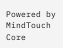Powered by MindTouch Core